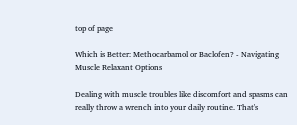top of page

Which is Better: Methocarbamol or Baclofen? - Navigating Muscle Relaxant Options

Dealing with muscle troubles like discomfort and spasms can really throw a wrench into your daily routine. That's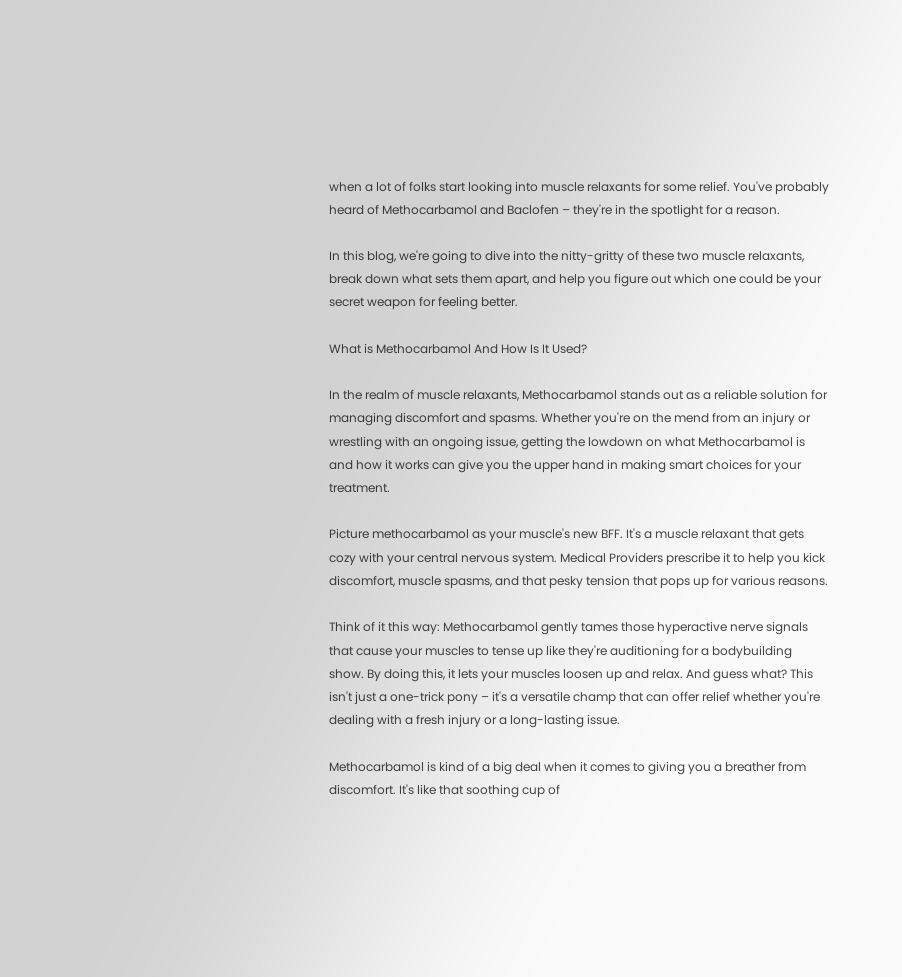when a lot of folks start looking into muscle relaxants for some relief. You've probably heard of Methocarbamol and Baclofen – they're in the spotlight for a reason.

In this blog, we're going to dive into the nitty-gritty of these two muscle relaxants, break down what sets them apart, and help you figure out which one could be your secret weapon for feeling better.

What is Methocarbamol And How Is It Used?

In the realm of muscle relaxants, Methocarbamol stands out as a reliable solution for managing discomfort and spasms. Whether you're on the mend from an injury or wrestling with an ongoing issue, getting the lowdown on what Methocarbamol is and how it works can give you the upper hand in making smart choices for your treatment.

Picture methocarbamol as your muscle's new BFF. It's a muscle relaxant that gets cozy with your central nervous system. Medical Providers prescribe it to help you kick discomfort, muscle spasms, and that pesky tension that pops up for various reasons.

Think of it this way: Methocarbamol gently tames those hyperactive nerve signals that cause your muscles to tense up like they're auditioning for a bodybuilding show. By doing this, it lets your muscles loosen up and relax. And guess what? This isn't just a one-trick pony – it's a versatile champ that can offer relief whether you're dealing with a fresh injury or a long-lasting issue.

Methocarbamol is kind of a big deal when it comes to giving you a breather from discomfort. It's like that soothing cup of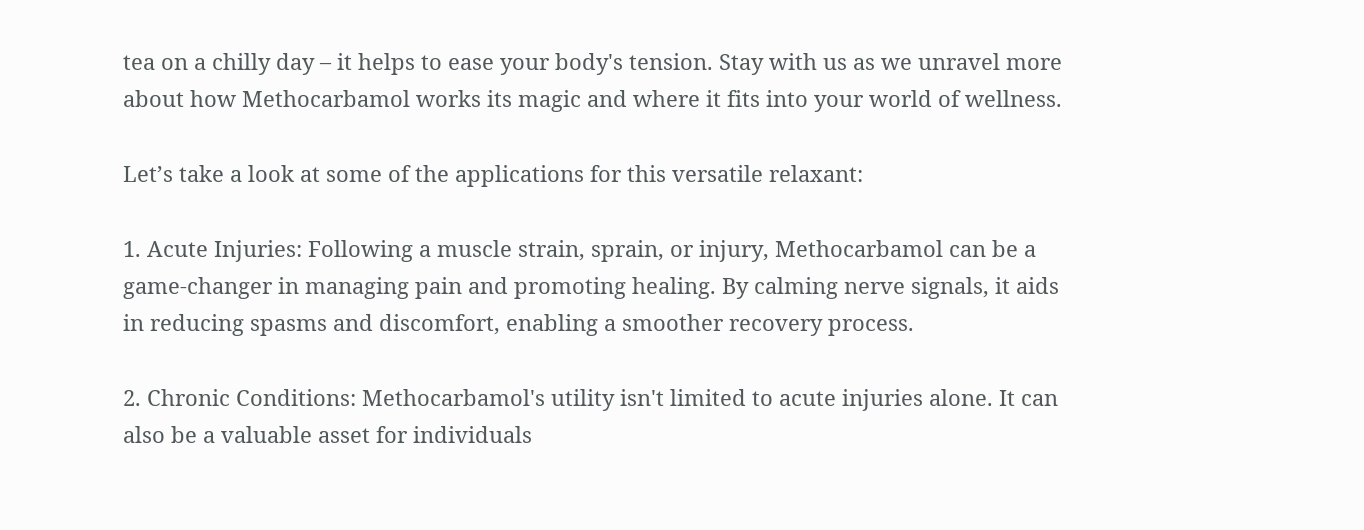tea on a chilly day – it helps to ease your body's tension. Stay with us as we unravel more about how Methocarbamol works its magic and where it fits into your world of wellness.

Let’s take a look at some of the applications for this versatile relaxant:

1. Acute Injuries: Following a muscle strain, sprain, or injury, Methocarbamol can be a game-changer in managing pain and promoting healing. By calming nerve signals, it aids in reducing spasms and discomfort, enabling a smoother recovery process.

2. Chronic Conditions: Methocarbamol's utility isn't limited to acute injuries alone. It can also be a valuable asset for individuals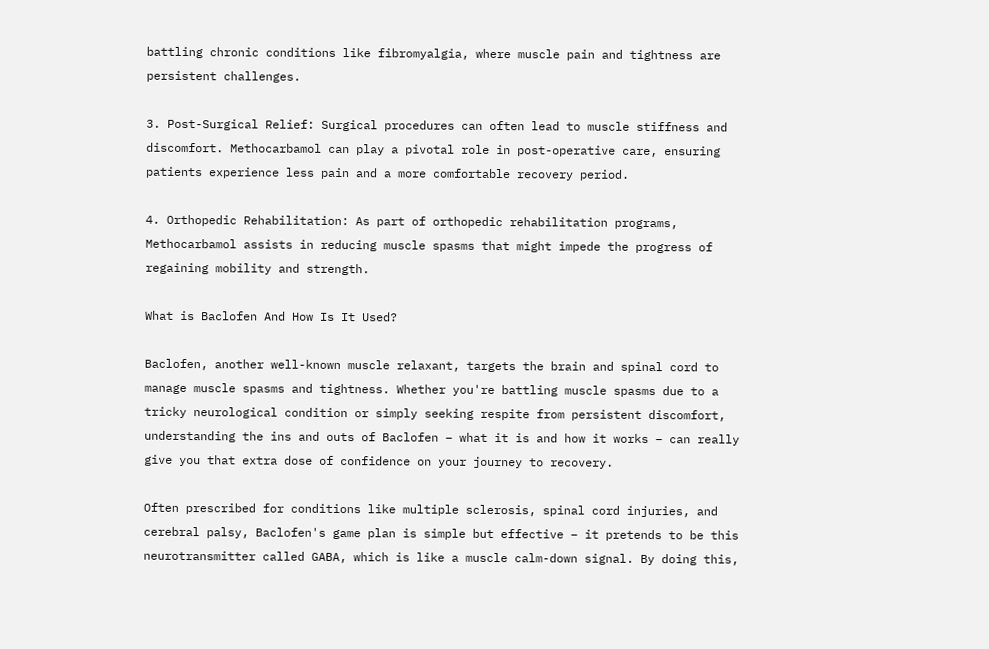battling chronic conditions like fibromyalgia, where muscle pain and tightness are persistent challenges.

3. Post-Surgical Relief: Surgical procedures can often lead to muscle stiffness and discomfort. Methocarbamol can play a pivotal role in post-operative care, ensuring patients experience less pain and a more comfortable recovery period.

4. Orthopedic Rehabilitation: As part of orthopedic rehabilitation programs, Methocarbamol assists in reducing muscle spasms that might impede the progress of regaining mobility and strength.

What is Baclofen And How Is It Used?

Baclofen, another well-known muscle relaxant, targets the brain and spinal cord to manage muscle spasms and tightness. Whether you're battling muscle spasms due to a tricky neurological condition or simply seeking respite from persistent discomfort, understanding the ins and outs of Baclofen – what it is and how it works – can really give you that extra dose of confidence on your journey to recovery.

Often prescribed for conditions like multiple sclerosis, spinal cord injuries, and cerebral palsy, Baclofen's game plan is simple but effective – it pretends to be this neurotransmitter called GABA, which is like a muscle calm-down signal. By doing this,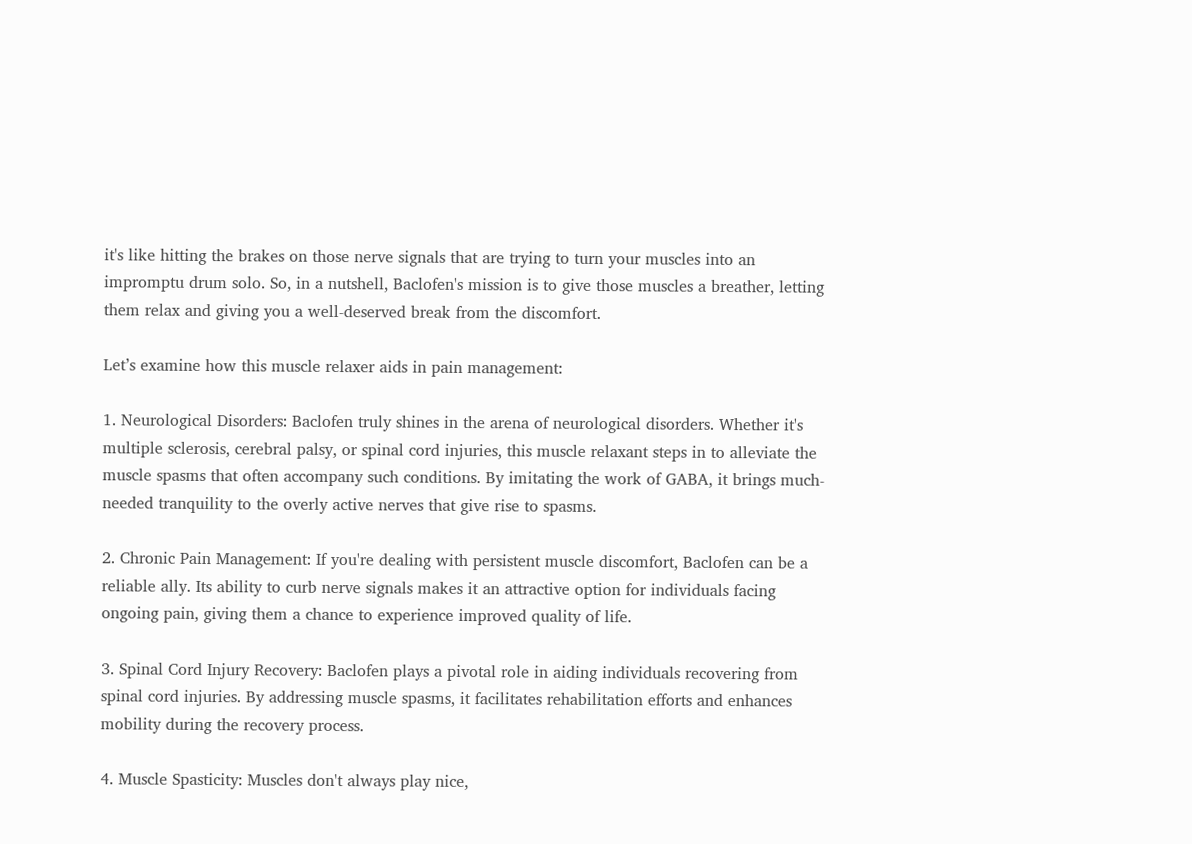it's like hitting the brakes on those nerve signals that are trying to turn your muscles into an impromptu drum solo. So, in a nutshell, Baclofen's mission is to give those muscles a breather, letting them relax and giving you a well-deserved break from the discomfort.

Let’s examine how this muscle relaxer aids in pain management:

1. Neurological Disorders: Baclofen truly shines in the arena of neurological disorders. Whether it's multiple sclerosis, cerebral palsy, or spinal cord injuries, this muscle relaxant steps in to alleviate the muscle spasms that often accompany such conditions. By imitating the work of GABA, it brings much-needed tranquility to the overly active nerves that give rise to spasms.

2. Chronic Pain Management: If you're dealing with persistent muscle discomfort, Baclofen can be a reliable ally. Its ability to curb nerve signals makes it an attractive option for individuals facing ongoing pain, giving them a chance to experience improved quality of life.

3. Spinal Cord Injury Recovery: Baclofen plays a pivotal role in aiding individuals recovering from spinal cord injuries. By addressing muscle spasms, it facilitates rehabilitation efforts and enhances mobility during the recovery process.

4. Muscle Spasticity: Muscles don't always play nice,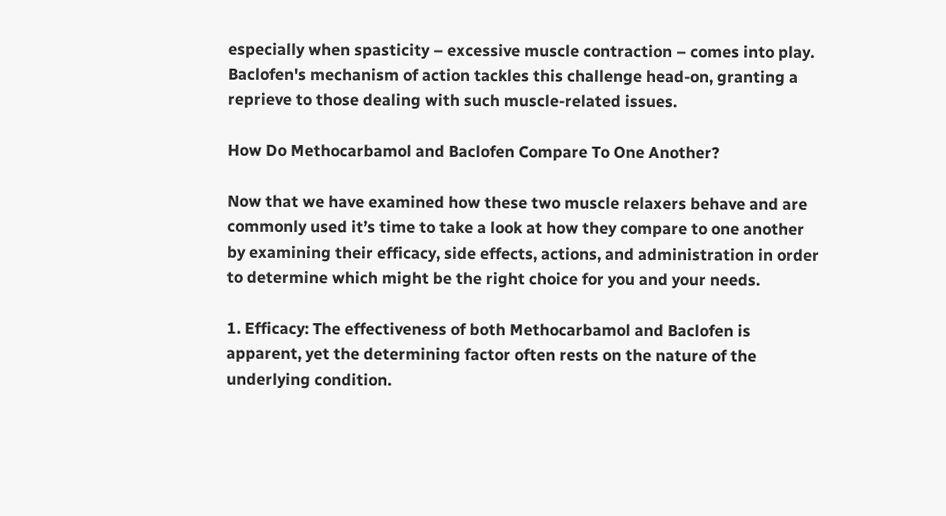especially when spasticity – excessive muscle contraction – comes into play. Baclofen's mechanism of action tackles this challenge head-on, granting a reprieve to those dealing with such muscle-related issues.

How Do Methocarbamol and Baclofen Compare To One Another?

Now that we have examined how these two muscle relaxers behave and are commonly used it’s time to take a look at how they compare to one another by examining their efficacy, side effects, actions, and administration in order to determine which might be the right choice for you and your needs.

1. Efficacy: The effectiveness of both Methocarbamol and Baclofen is apparent, yet the determining factor often rests on the nature of the underlying condition.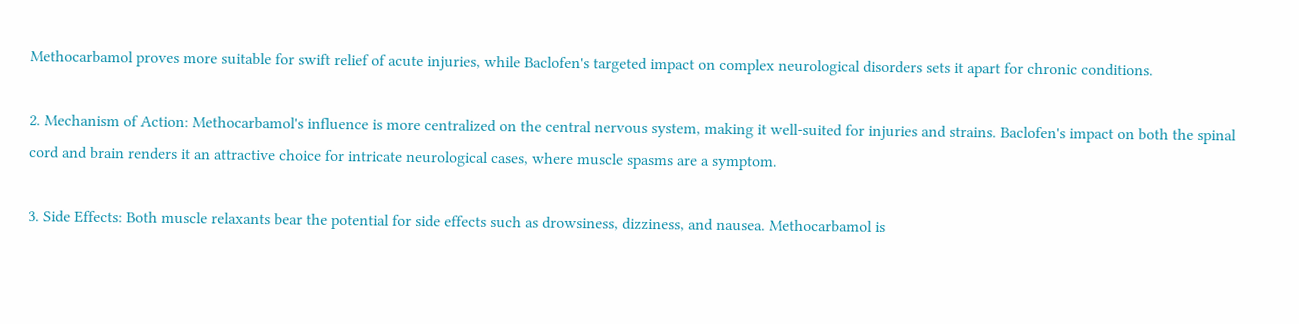Methocarbamol proves more suitable for swift relief of acute injuries, while Baclofen's targeted impact on complex neurological disorders sets it apart for chronic conditions.

2. Mechanism of Action: Methocarbamol's influence is more centralized on the central nervous system, making it well-suited for injuries and strains. Baclofen's impact on both the spinal cord and brain renders it an attractive choice for intricate neurological cases, where muscle spasms are a symptom.

3. Side Effects: Both muscle relaxants bear the potential for side effects such as drowsiness, dizziness, and nausea. Methocarbamol is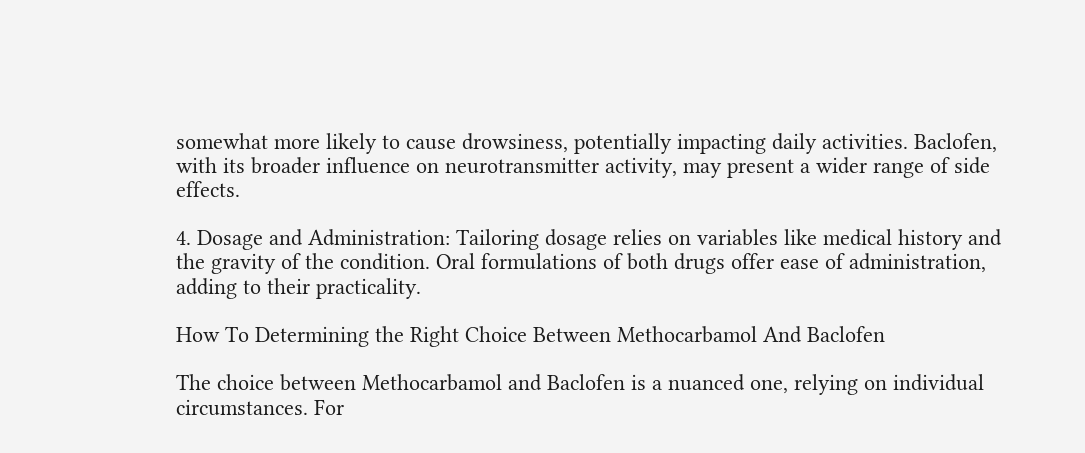somewhat more likely to cause drowsiness, potentially impacting daily activities. Baclofen, with its broader influence on neurotransmitter activity, may present a wider range of side effects.

4. Dosage and Administration: Tailoring dosage relies on variables like medical history and the gravity of the condition. Oral formulations of both drugs offer ease of administration, adding to their practicality.

How To Determining the Right Choice Between Methocarbamol And Baclofen

The choice between Methocarbamol and Baclofen is a nuanced one, relying on individual circumstances. For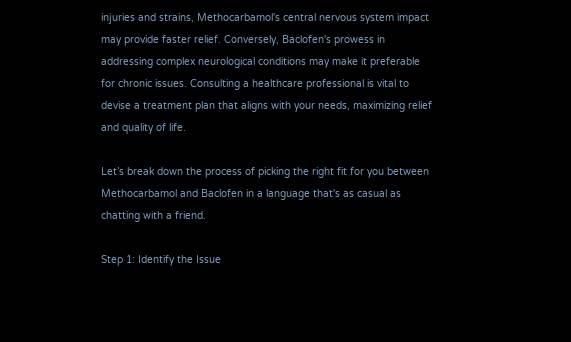injuries and strains, Methocarbamol's central nervous system impact may provide faster relief. Conversely, Baclofen's prowess in addressing complex neurological conditions may make it preferable for chronic issues. Consulting a healthcare professional is vital to devise a treatment plan that aligns with your needs, maximizing relief and quality of life.

Let’s break down the process of picking the right fit for you between Methocarbamol and Baclofen in a language that's as casual as chatting with a friend.

Step 1: Identify the Issue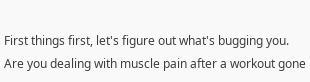First things first, let's figure out what's bugging you. Are you dealing with muscle pain after a workout gone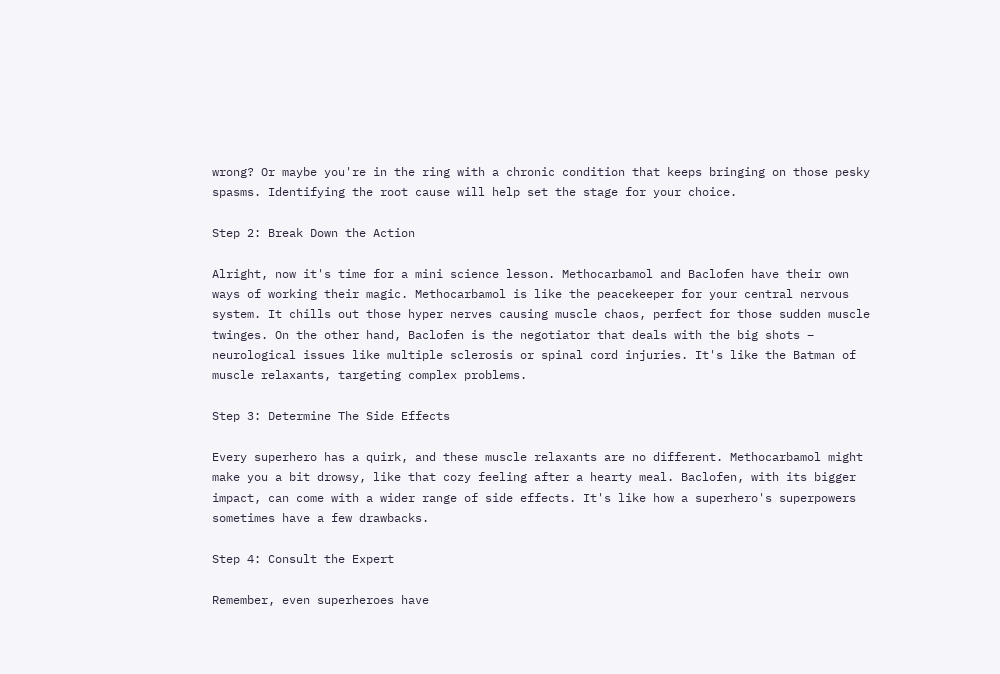wrong? Or maybe you're in the ring with a chronic condition that keeps bringing on those pesky spasms. Identifying the root cause will help set the stage for your choice.

Step 2: Break Down the Action

Alright, now it's time for a mini science lesson. Methocarbamol and Baclofen have their own ways of working their magic. Methocarbamol is like the peacekeeper for your central nervous system. It chills out those hyper nerves causing muscle chaos, perfect for those sudden muscle twinges. On the other hand, Baclofen is the negotiator that deals with the big shots – neurological issues like multiple sclerosis or spinal cord injuries. It's like the Batman of muscle relaxants, targeting complex problems.

Step 3: Determine The Side Effects

Every superhero has a quirk, and these muscle relaxants are no different. Methocarbamol might make you a bit drowsy, like that cozy feeling after a hearty meal. Baclofen, with its bigger impact, can come with a wider range of side effects. It's like how a superhero's superpowers sometimes have a few drawbacks.

Step 4: Consult the Expert

Remember, even superheroes have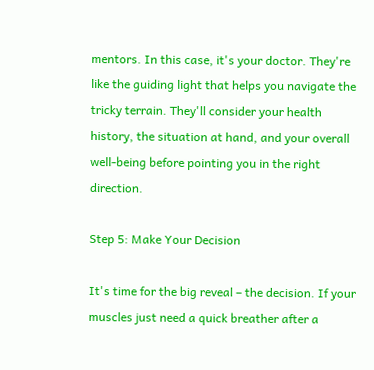mentors. In this case, it's your doctor. They're like the guiding light that helps you navigate the tricky terrain. They'll consider your health history, the situation at hand, and your overall well-being before pointing you in the right direction.

Step 5: Make Your Decision

It's time for the big reveal – the decision. If your muscles just need a quick breather after a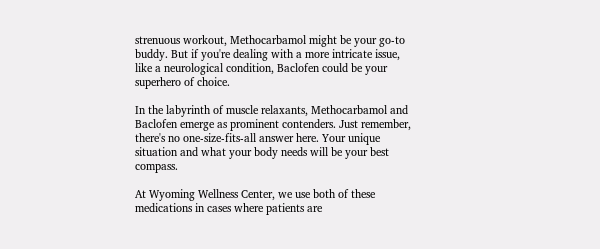strenuous workout, Methocarbamol might be your go-to buddy. But if you're dealing with a more intricate issue, like a neurological condition, Baclofen could be your superhero of choice.

In the labyrinth of muscle relaxants, Methocarbamol and Baclofen emerge as prominent contenders. Just remember, there's no one-size-fits-all answer here. Your unique situation and what your body needs will be your best compass.

At Wyoming Wellness Center, we use both of these medications in cases where patients are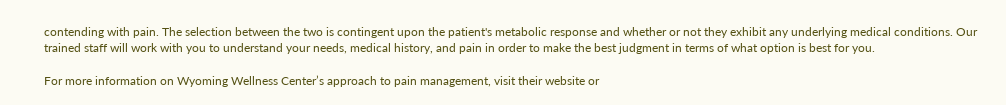contending with pain. The selection between the two is contingent upon the patient's metabolic response and whether or not they exhibit any underlying medical conditions. Our trained staff will work with you to understand your needs, medical history, and pain in order to make the best judgment in terms of what option is best for you.

For more information on Wyoming Wellness Center’s approach to pain management, visit their website or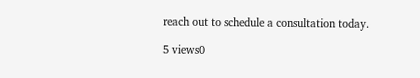reach out to schedule a consultation today.

5 views0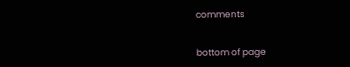comments


bottom of page